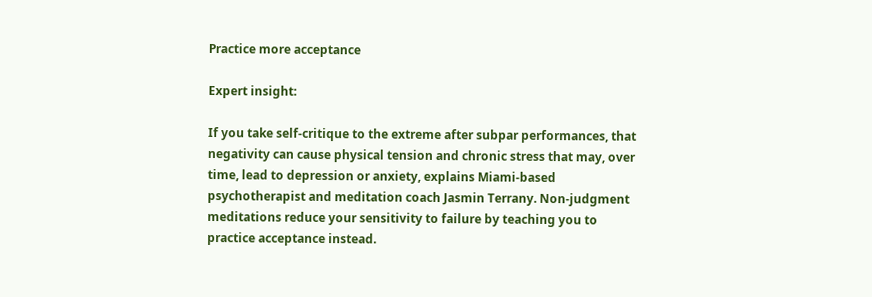Practice more acceptance

Expert insight:

If you take self-critique to the extreme after subpar performances, that negativity can cause physical tension and chronic stress that may, over time, lead to depression or anxiety, explains Miami-based psychotherapist and meditation coach Jasmin Terrany. Non-judgment meditations reduce your sensitivity to failure by teaching you to practice acceptance instead.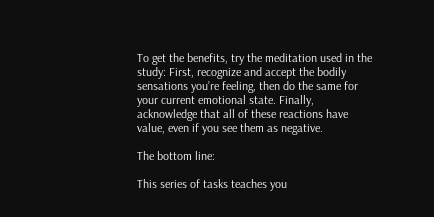To get the benefits, try the meditation used in the study: First, recognize and accept the bodily sensations you’re feeling, then do the same for your current emotional state. Finally, acknowledge that all of these reactions have value, even if you see them as negative.

The bottom line:

This series of tasks teaches you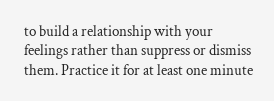to build a relationship with your feelings rather than suppress or dismiss them. Practice it for at least one minute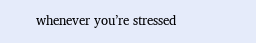whenever you’re stressed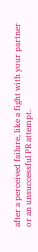after a perceived failure, like a fight with your partner or an unsuccessful PR attempt.